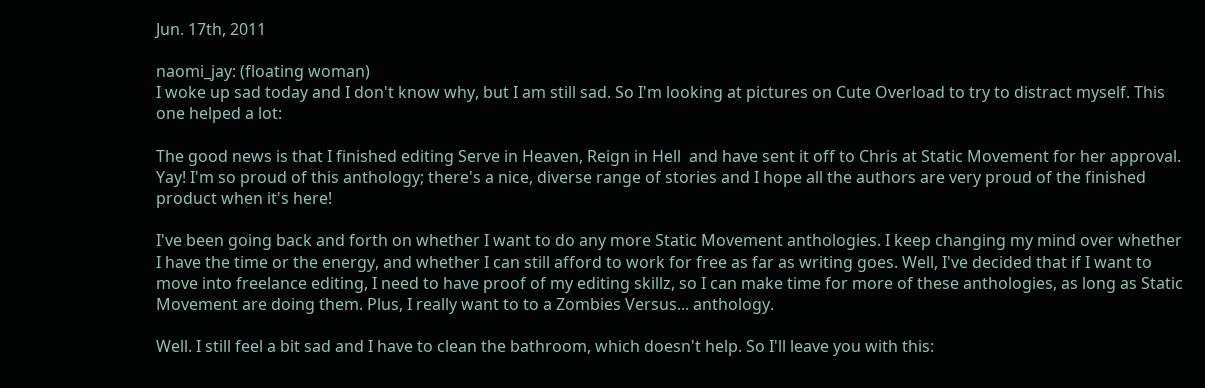Jun. 17th, 2011

naomi_jay: (floating woman)
I woke up sad today and I don't know why, but I am still sad. So I'm looking at pictures on Cute Overload to try to distract myself. This one helped a lot:

The good news is that I finished editing Serve in Heaven, Reign in Hell  and have sent it off to Chris at Static Movement for her approval. Yay! I'm so proud of this anthology; there's a nice, diverse range of stories and I hope all the authors are very proud of the finished product when it's here!

I've been going back and forth on whether I want to do any more Static Movement anthologies. I keep changing my mind over whether I have the time or the energy, and whether I can still afford to work for free as far as writing goes. Well, I've decided that if I want to move into freelance editing, I need to have proof of my editing skillz, so I can make time for more of these anthologies, as long as Static Movement are doing them. Plus, I really want to to a Zombies Versus... anthology.

Well. I still feel a bit sad and I have to clean the bathroom, which doesn't help. So I'll leave you with this: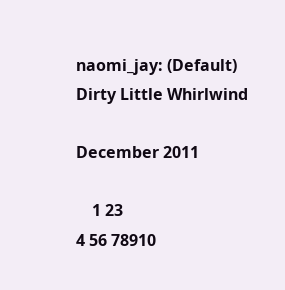naomi_jay: (Default)
Dirty Little Whirlwind

December 2011

    1 23
4 56 78910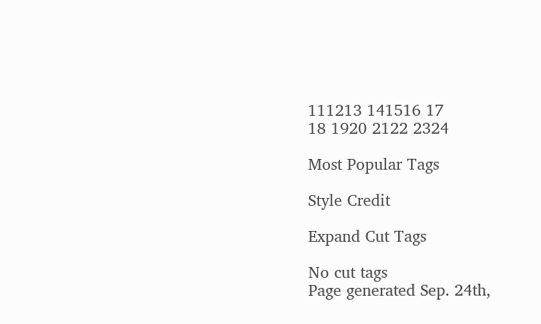111213 141516 17
18 1920 2122 2324

Most Popular Tags

Style Credit

Expand Cut Tags

No cut tags
Page generated Sep. 24th,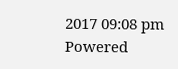2017 09:08 pm
Powered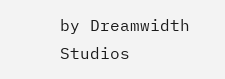by Dreamwidth Studios